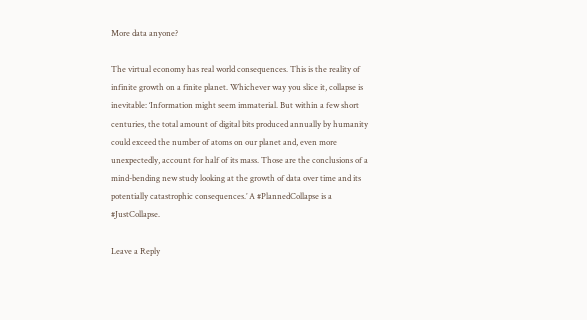More data anyone?

The virtual economy has real world consequences. This is the reality of infinite growth on a finite planet. Whichever way you slice it, collapse is inevitable: ‘Information might seem immaterial. But within a few short centuries, the total amount of digital bits produced annually by humanity could exceed the number of atoms on our planet and, even more unexpectedly, account for half of its mass. Those are the conclusions of a mind-bending new study looking at the growth of data over time and its potentially catastrophic consequences.’ A #PlannedCollapse is a #JustCollapse.

Leave a Reply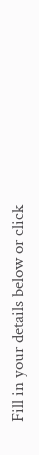Fill in your details below or click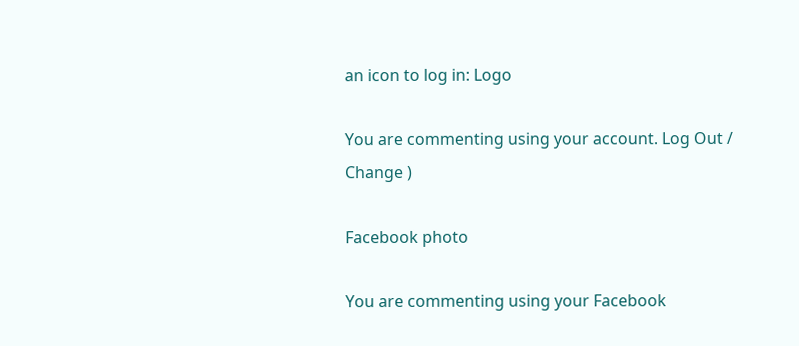an icon to log in: Logo

You are commenting using your account. Log Out /  Change )

Facebook photo

You are commenting using your Facebook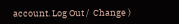account. Log Out /  Change )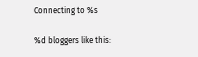Connecting to %s

%d bloggers like this: